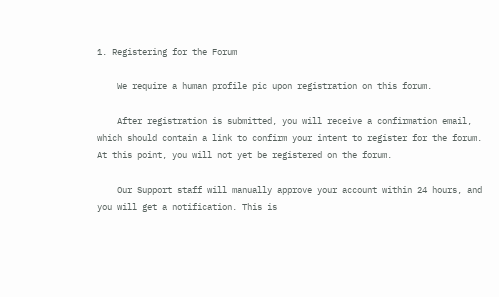1. Registering for the Forum

    We require a human profile pic upon registration on this forum.

    After registration is submitted, you will receive a confirmation email, which should contain a link to confirm your intent to register for the forum. At this point, you will not yet be registered on the forum.

    Our Support staff will manually approve your account within 24 hours, and you will get a notification. This is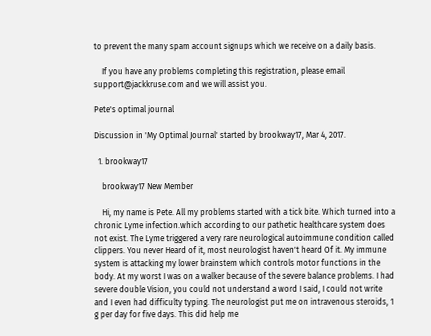to prevent the many spam account signups which we receive on a daily basis.

    If you have any problems completing this registration, please email support@jackkruse.com and we will assist you.

Pete's optimal journal

Discussion in 'My Optimal Journal' started by brookway17, Mar 4, 2017.

  1. brookway17

    brookway17 New Member

    Hi, my name is Pete. All my problems started with a tick bite. Which turned into a chronic Lyme infection.which according to our pathetic healthcare system does not exist. The Lyme triggered a very rare neurological autoimmune condition called clippers. You never Heard of it, most neurologist haven't heard Of it. My immune system is attacking my lower brainstem which controls motor functions in the body. At my worst I was on a walker because of the severe balance problems. I had severe double Vision, you could not understand a word I said, I could not write and I even had difficulty typing. The neurologist put me on intravenous steroids, 1 g per day for five days. This did help me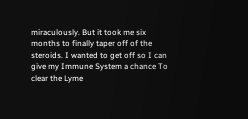miraculously. But it took me six months to finally taper off of the steroids. I wanted to get off so I can give my Immune System a chance To clear the Lyme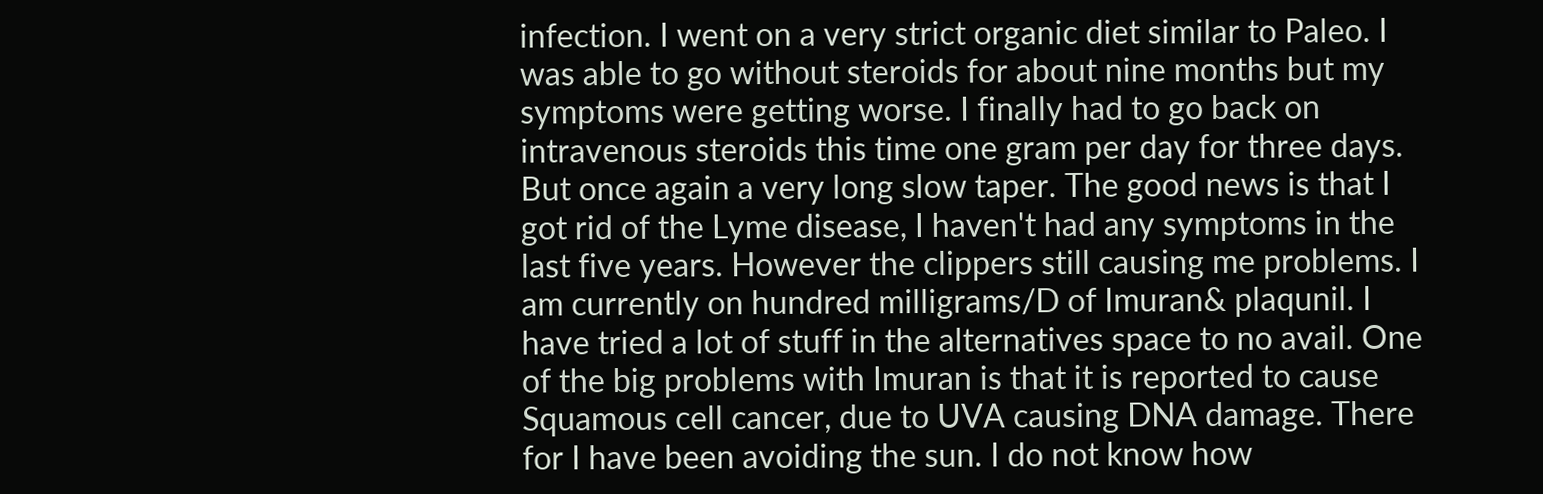infection. I went on a very strict organic diet similar to Paleo. I was able to go without steroids for about nine months but my symptoms were getting worse. I finally had to go back on intravenous steroids this time one gram per day for three days. But once again a very long slow taper. The good news is that I got rid of the Lyme disease, I haven't had any symptoms in the last five years. However the clippers still causing me problems. I am currently on hundred milligrams/D of Imuran& plaqunil. I have tried a lot of stuff in the alternatives space to no avail. One of the big problems with Imuran is that it is reported to cause Squamous cell cancer, due to UVA causing DNA damage. There for I have been avoiding the sun. I do not know how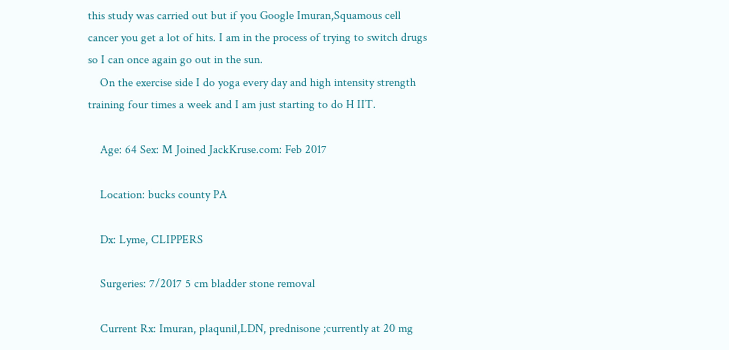this study was carried out but if you Google Imuran,Squamous cell cancer you get a lot of hits. I am in the process of trying to switch drugs so I can once again go out in the sun.
    On the exercise side I do yoga every day and high intensity strength training four times a week and I am just starting to do H IIT.

    Age: 64 Sex: M Joined JackKruse.com: Feb 2017

    Location: bucks county PA

    Dx: Lyme, CLIPPERS

    Surgeries: 7/2017 5 cm bladder stone removal

    Current Rx: Imuran, plaqunil,LDN, prednisone ;currently at 20 mg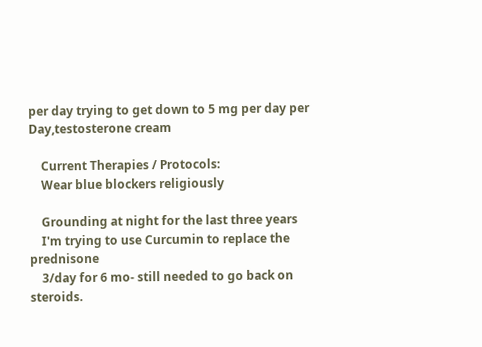per day trying to get down to 5 mg per day per Day,testosterone cream

    Current Therapies / Protocols:
    Wear blue blockers religiously

    Grounding at night for the last three years
    I'm trying to use Curcumin to replace the prednisone
    3/day for 6 mo- still needed to go back on steroids.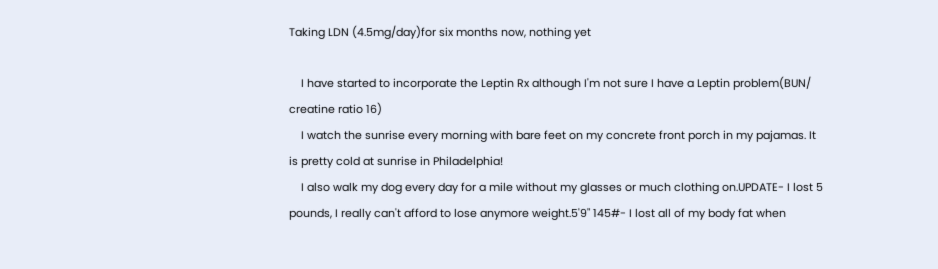Taking LDN (4.5mg/day)for six months now, nothing yet

    I have started to incorporate the Leptin Rx although I'm not sure I have a Leptin problem(BUN/ creatine ratio 16)
    I watch the sunrise every morning with bare feet on my concrete front porch in my pajamas. It is pretty cold at sunrise in Philadelphia!
    I also walk my dog every day for a mile without my glasses or much clothing on.UPDATE- I lost 5 pounds, I really can't afford to lose anymore weight.5'9" 145#- I lost all of my body fat when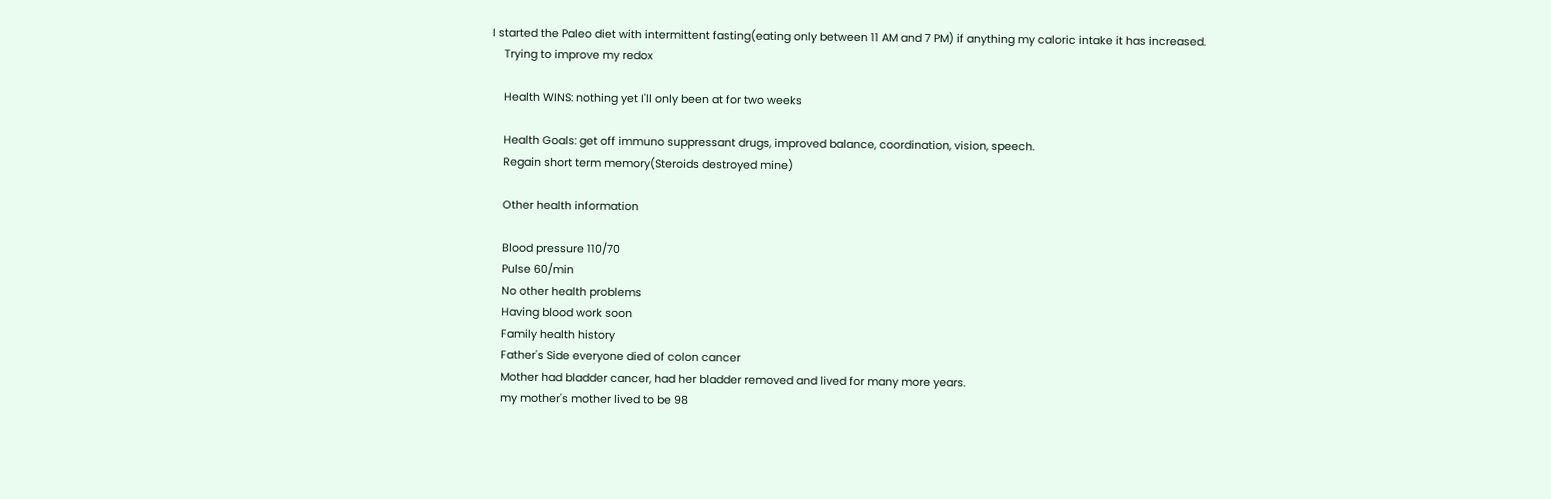I started the Paleo diet with intermittent fasting(eating only between 11 AM and 7 PM) if anything my caloric intake it has increased.
    Trying to improve my redox

    Health WINS: nothing yet I'll only been at for two weeks

    Health Goals: get off immuno suppressant drugs, improved balance, coordination, vision, speech.
    Regain short term memory(Steroids destroyed mine)

    Other health information

    Blood pressure 110/70
    Pulse 60/min
    No other health problems
    Having blood work soon
    Family health history
    Father's Side everyone died of colon cancer
    Mother had bladder cancer, had her bladder removed and lived for many more years.
    my mother's mother lived to be 98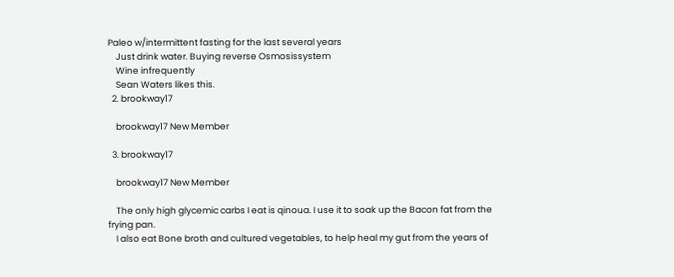Paleo w/intermittent fasting for the last several years
    Just drink water. Buying reverse Osmosissystem
    Wine infrequently
    Sean Waters likes this.
  2. brookway17

    brookway17 New Member

  3. brookway17

    brookway17 New Member

    The only high glycemic carbs I eat is qinoua. I use it to soak up the Bacon fat from the frying pan.
    I also eat Bone broth and cultured vegetables, to help heal my gut from the years of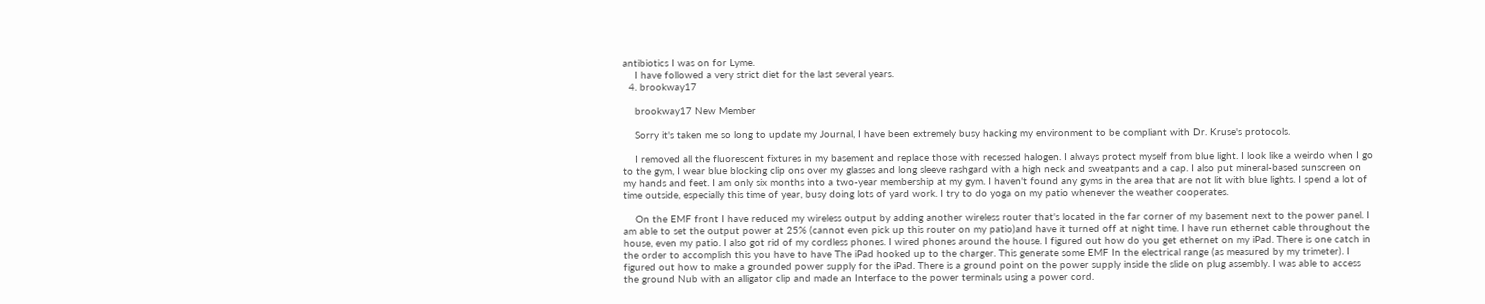antibiotics I was on for Lyme.
    I have followed a very strict diet for the last several years.
  4. brookway17

    brookway17 New Member

    Sorry it's taken me so long to update my Journal, I have been extremely busy hacking my environment to be compliant with Dr. Kruse's protocols.

    I removed all the fluorescent fixtures in my basement and replace those with recessed halogen. I always protect myself from blue light. I look like a weirdo when I go to the gym, I wear blue blocking clip ons over my glasses and long sleeve rashgard with a high neck and sweatpants and a cap. I also put mineral-based sunscreen on my hands and feet. I am only six months into a two-year membership at my gym. I haven't found any gyms in the area that are not lit with blue lights. I spend a lot of time outside, especially this time of year, busy doing lots of yard work. I try to do yoga on my patio whenever the weather cooperates.

    On the EMF front I have reduced my wireless output by adding another wireless router that's located in the far corner of my basement next to the power panel. I am able to set the output power at 25% (cannot even pick up this router on my patio)and have it turned off at night time. I have run ethernet cable throughout the house, even my patio. I also got rid of my cordless phones. I wired phones around the house. I figured out how do you get ethernet on my iPad. There is one catch in the order to accomplish this you have to have The iPad hooked up to the charger. This generate some EMF In the electrical range (as measured by my trimeter). I figured out how to make a grounded power supply for the iPad. There is a ground point on the power supply inside the slide on plug assembly. I was able to access the ground Nub with an alligator clip and made an Interface to the power terminals using a power cord.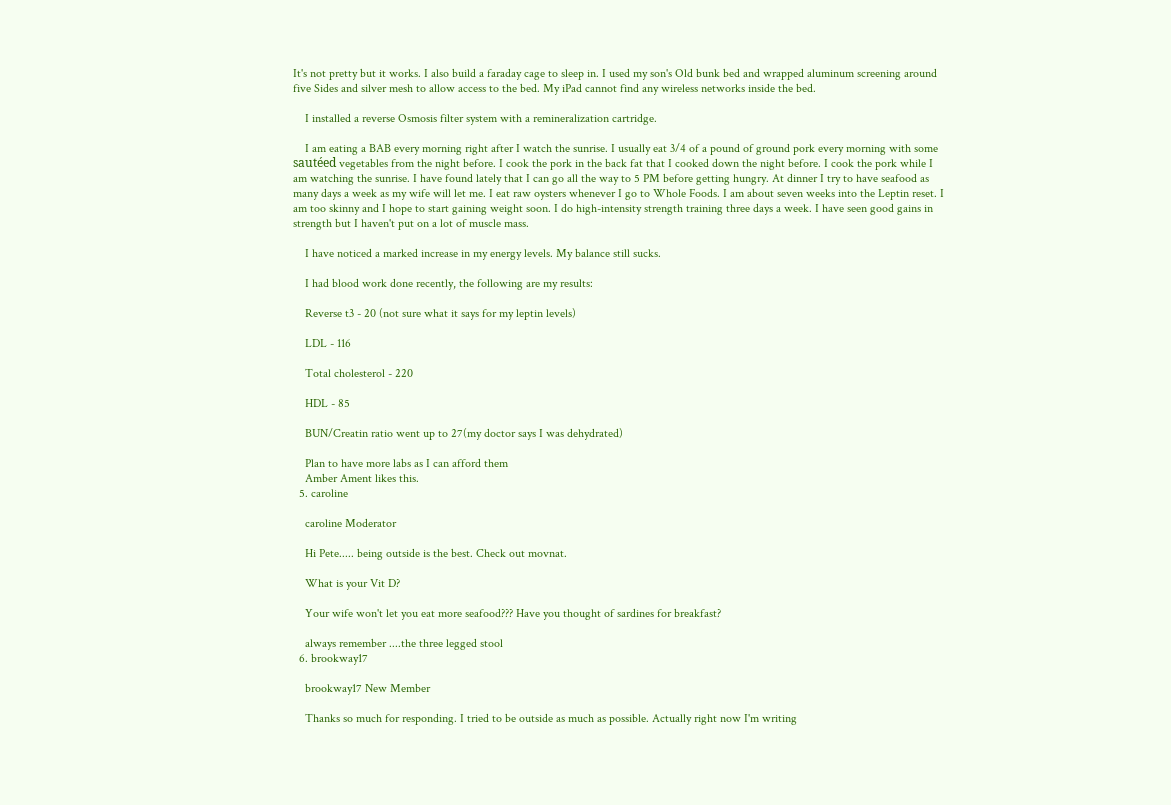It's not pretty but it works. I also build a faraday cage to sleep in. I used my son's Old bunk bed and wrapped aluminum screening around five Sides and silver mesh to allow access to the bed. My iPad cannot find any wireless networks inside the bed.

    I installed a reverse Osmosis filter system with a remineralization cartridge.

    I am eating a BAB every morning right after I watch the sunrise. I usually eat 3/4 of a pound of ground pork every morning with some sautéed vegetables from the night before. I cook the pork in the back fat that I cooked down the night before. I cook the pork while I am watching the sunrise. I have found lately that I can go all the way to 5 PM before getting hungry. At dinner I try to have seafood as many days a week as my wife will let me. I eat raw oysters whenever I go to Whole Foods. I am about seven weeks into the Leptin reset. I am too skinny and I hope to start gaining weight soon. I do high-intensity strength training three days a week. I have seen good gains in strength but I haven't put on a lot of muscle mass.

    I have noticed a marked increase in my energy levels. My balance still sucks.

    I had blood work done recently, the following are my results:

    Reverse t3 - 20 (not sure what it says for my leptin levels)

    LDL - 116

    Total cholesterol - 220

    HDL - 85

    BUN/Creatin ratio went up to 27(my doctor says I was dehydrated)

    Plan to have more labs as I can afford them
    Amber Ament likes this.
  5. caroline

    caroline Moderator

    Hi Pete..... being outside is the best. Check out movnat.

    What is your Vit D?

    Your wife won't let you eat more seafood??? Have you thought of sardines for breakfast?

    always remember ....the three legged stool
  6. brookway17

    brookway17 New Member

    Thanks so much for responding. I tried to be outside as much as possible. Actually right now I'm writing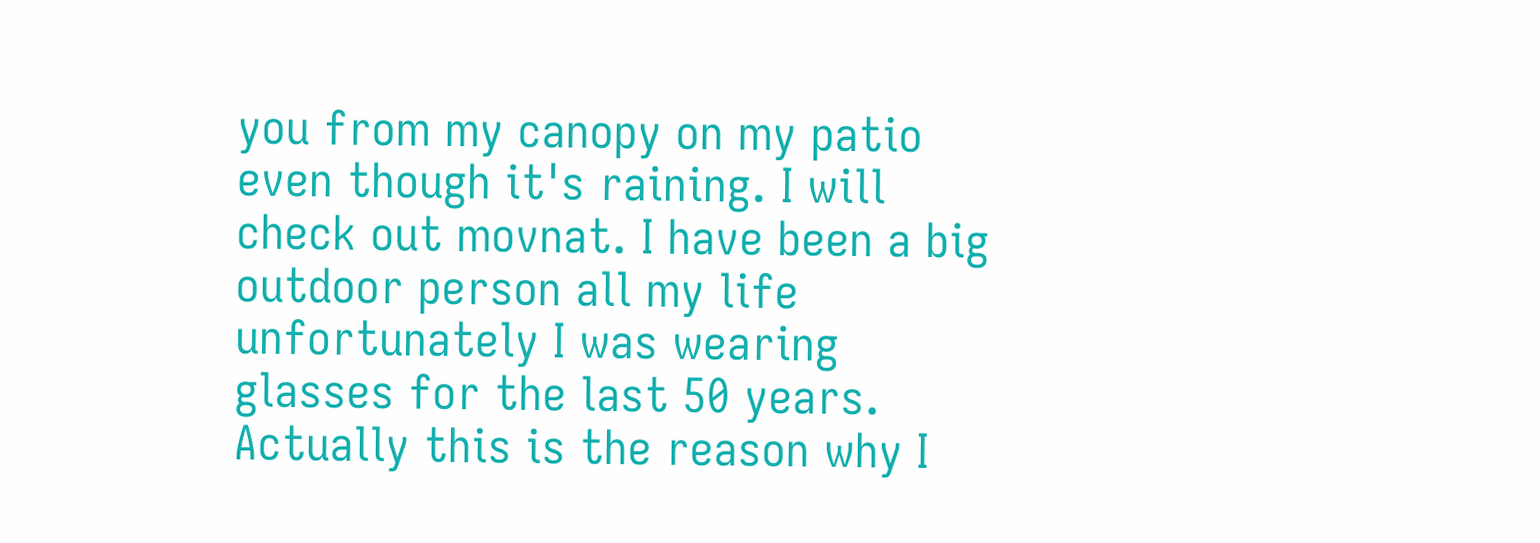you from my canopy on my patio even though it's raining. I will check out movnat. I have been a big outdoor person all my life unfortunately I was wearing glasses for the last 50 years. Actually this is the reason why I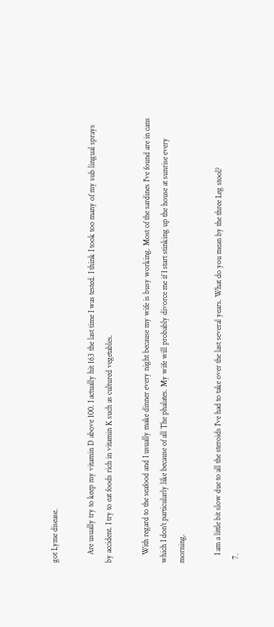got Lyme disease.

    Are usually try to keep my vitamin D above 100. I actually hit 163 the last time I was tested. I think I took too many of my sub lingual sprays by accident. I try to eat foods rich in vitamin K such as cultured vegetables.

    With regard to the seafood and I usually make dinner every night because my wife is busy working. Most of the sardines I've found are in cans which I don't particularly like because of all The phalates. My wife will probably divorce me if I start stinking up the house at sunrise every morning.

    I am a little bit slow due to all the steroids I've had to take over the last several years. What do you mean by the three Leg stool?
  7.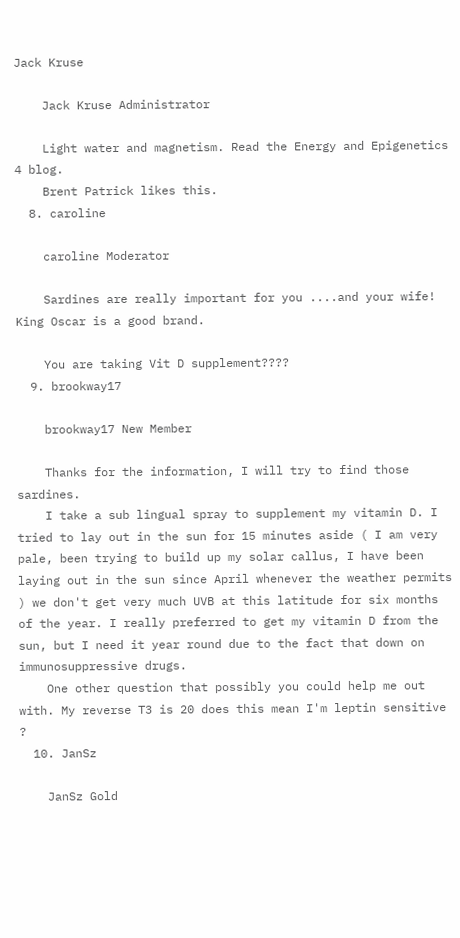Jack Kruse

    Jack Kruse Administrator

    Light water and magnetism. Read the Energy and Epigenetics 4 blog.
    Brent Patrick likes this.
  8. caroline

    caroline Moderator

    Sardines are really important for you ....and your wife! King Oscar is a good brand.

    You are taking Vit D supplement????
  9. brookway17

    brookway17 New Member

    Thanks for the information, I will try to find those sardines.
    I take a sub lingual spray to supplement my vitamin D. I tried to lay out in the sun for 15 minutes aside ( I am very pale, been trying to build up my solar callus, I have been laying out in the sun since April whenever the weather permits ) we don't get very much UVB at this latitude for six months of the year. I really preferred to get my vitamin D from the sun, but I need it year round due to the fact that down on immunosuppressive drugs.
    One other question that possibly you could help me out with. My reverse T3 is 20 does this mean I'm leptin sensitive ?
  10. JanSz

    JanSz Gold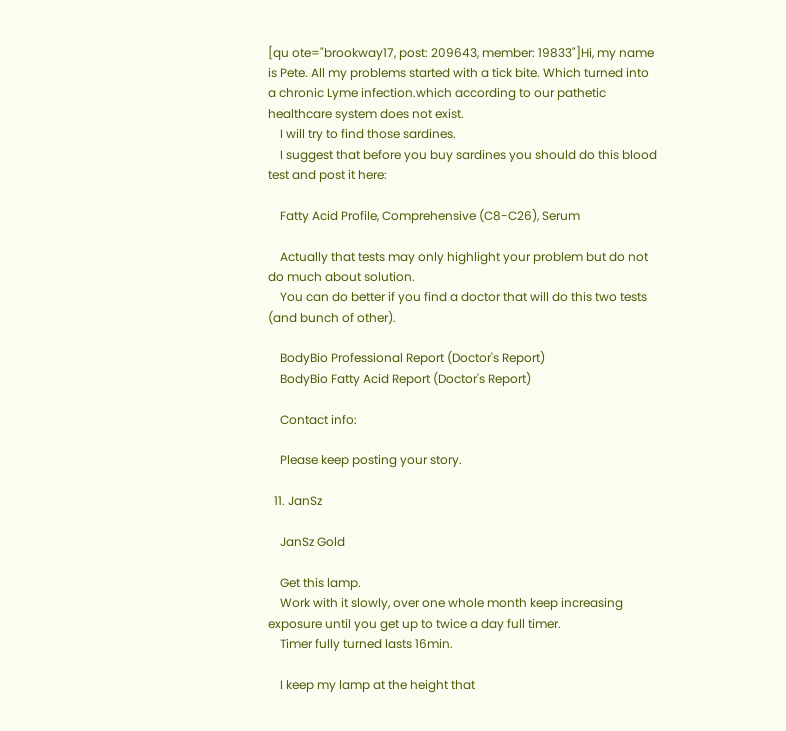[qu ote="brookway17, post: 209643, member: 19833"]Hi, my name is Pete. All my problems started with a tick bite. Which turned into a chronic Lyme infection.which according to our pathetic healthcare system does not exist.
    I will try to find those sardines.
    I suggest that before you buy sardines you should do this blood test and post it here:

    Fatty Acid Profile, Comprehensive (C8-C26), Serum

    Actually that tests may only highlight your problem but do not do much about solution.
    You can do better if you find a doctor that will do this two tests (and bunch of other).

    BodyBio Professional Report (Doctor's Report)
    BodyBio Fatty Acid Report (Doctor's Report)

    Contact info:

    Please keep posting your story.

  11. JanSz

    JanSz Gold

    Get this lamp.
    Work with it slowly, over one whole month keep increasing exposure until you get up to twice a day full timer.
    Timer fully turned lasts 16min.

    I keep my lamp at the height that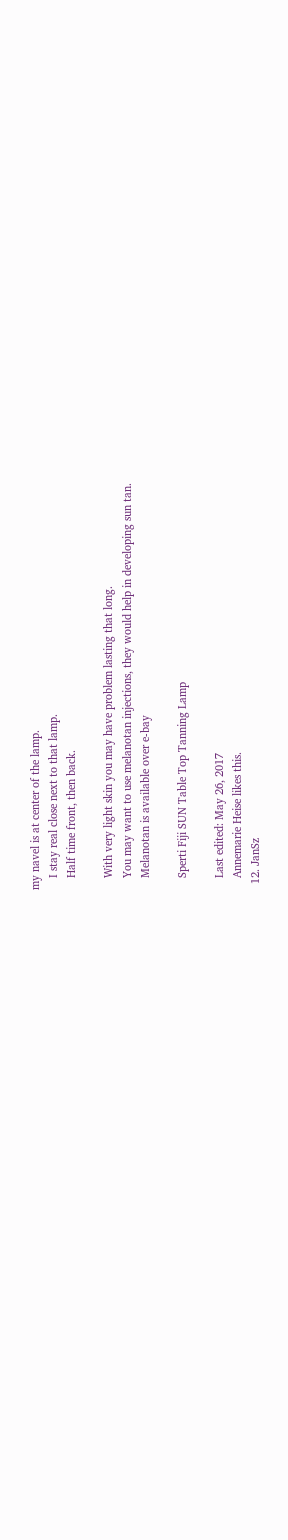my navel is at center of the lamp.
    I stay real close next to that lamp.
    Half time front, then back.

    With very light skin you may have problem lasting that long.
    You may want to use melanotan injections, they would help in developing sun tan.
    Melanotan is available over e-bay

    Sperti Fiji SUN Table Top Tanning Lamp

    Last edited: May 26, 2017
    Annemarie Heise likes this.
  12. JanSz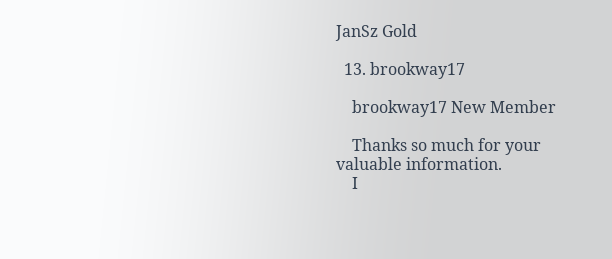JanSz Gold

  13. brookway17

    brookway17 New Member

    Thanks so much for your valuable information.
    I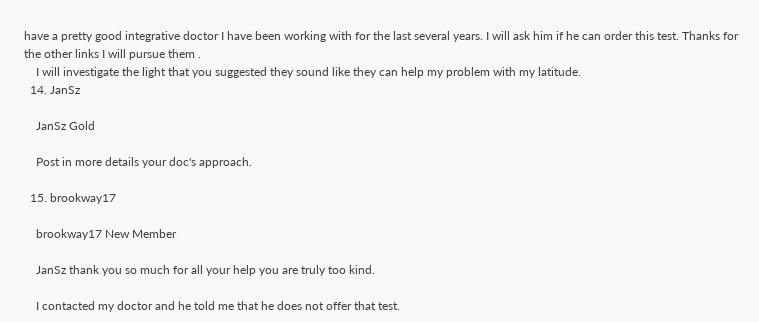have a pretty good integrative doctor I have been working with for the last several years. I will ask him if he can order this test. Thanks for the other links I will pursue them .
    I will investigate the light that you suggested they sound like they can help my problem with my latitude.
  14. JanSz

    JanSz Gold

    Post in more details your doc's approach.

  15. brookway17

    brookway17 New Member

    JanSz thank you so much for all your help you are truly too kind.

    I contacted my doctor and he told me that he does not offer that test.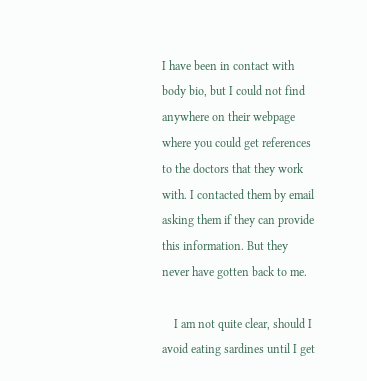I have been in contact with body bio, but I could not find anywhere on their webpage where you could get references to the doctors that they work with. I contacted them by email asking them if they can provide this information. But they never have gotten back to me.

    I am not quite clear, should I avoid eating sardines until I get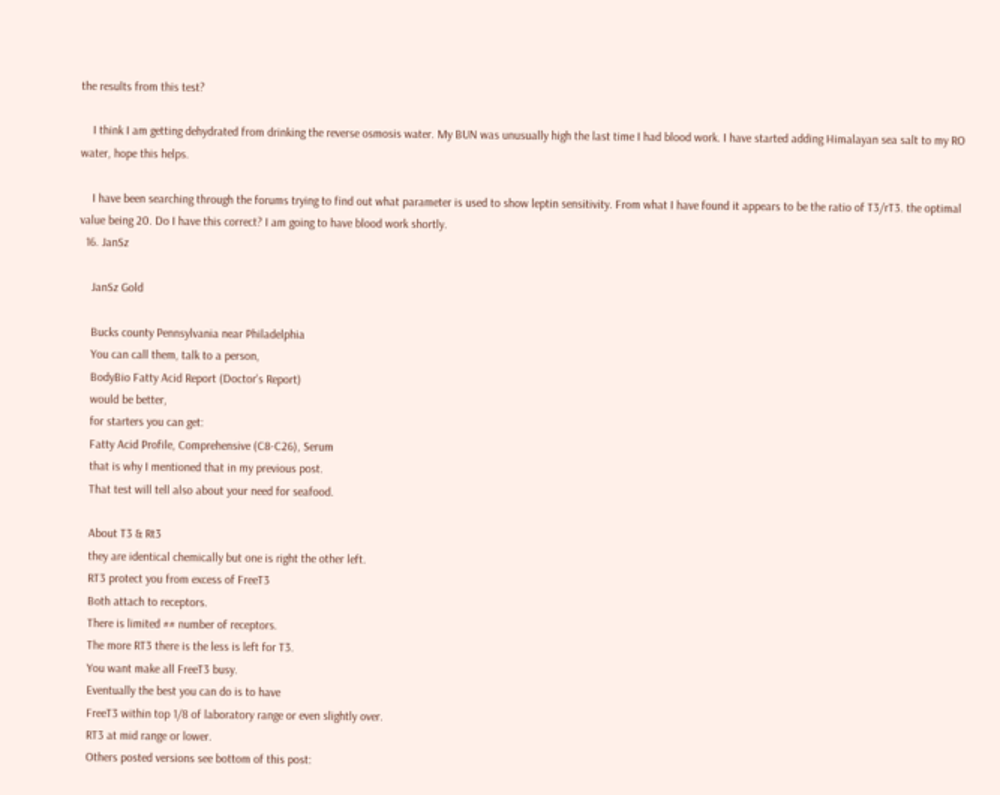the results from this test?

    I think I am getting dehydrated from drinking the reverse osmosis water. My BUN was unusually high the last time I had blood work. I have started adding Himalayan sea salt to my RO water, hope this helps.

    I have been searching through the forums trying to find out what parameter is used to show leptin sensitivity. From what I have found it appears to be the ratio of T3/rT3. the optimal value being 20. Do I have this correct? I am going to have blood work shortly.
  16. JanSz

    JanSz Gold

    Bucks county Pennsylvania near Philadelphia
    You can call them, talk to a person,
    BodyBio Fatty Acid Report (Doctor's Report)
    would be better,
    for starters you can get:
    Fatty Acid Profile, Comprehensive (C8-C26), Serum
    that is why I mentioned that in my previous post.
    That test will tell also about your need for seafood.

    About T3 & Rt3
    they are identical chemically but one is right the other left.
    RT3 protect you from excess of FreeT3
    Both attach to receptors.
    There is limited ## number of receptors.
    The more RT3 there is the less is left for T3.
    You want make all FreeT3 busy.
    Eventually the best you can do is to have
    FreeT3 within top 1/8 of laboratory range or even slightly over.
    RT3 at mid range or lower.
    Others posted versions see bottom of this post: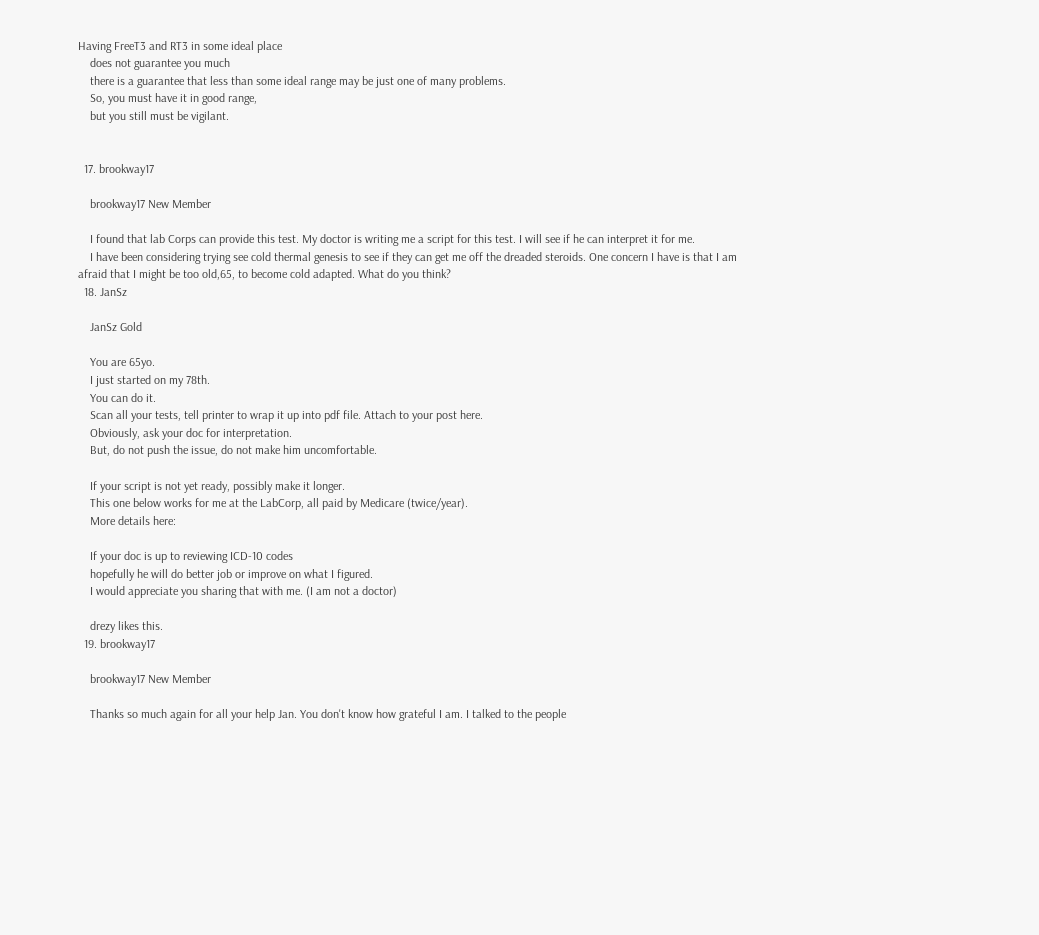Having FreeT3 and RT3 in some ideal place
    does not guarantee you much
    there is a guarantee that less than some ideal range may be just one of many problems.
    So, you must have it in good range,
    but you still must be vigilant.


  17. brookway17

    brookway17 New Member

    I found that lab Corps can provide this test. My doctor is writing me a script for this test. I will see if he can interpret it for me.
    I have been considering trying see cold thermal genesis to see if they can get me off the dreaded steroids. One concern I have is that I am afraid that I might be too old,65, to become cold adapted. What do you think?
  18. JanSz

    JanSz Gold

    You are 65yo.
    I just started on my 78th.
    You can do it.
    Scan all your tests, tell printer to wrap it up into pdf file. Attach to your post here.
    Obviously, ask your doc for interpretation.
    But, do not push the issue, do not make him uncomfortable.

    If your script is not yet ready, possibly make it longer.
    This one below works for me at the LabCorp, all paid by Medicare (twice/year).
    More details here:

    If your doc is up to reviewing ICD-10 codes
    hopefully he will do better job or improve on what I figured.
    I would appreciate you sharing that with me. (I am not a doctor)

    drezy likes this.
  19. brookway17

    brookway17 New Member

    Thanks so much again for all your help Jan. You don't know how grateful I am. I talked to the people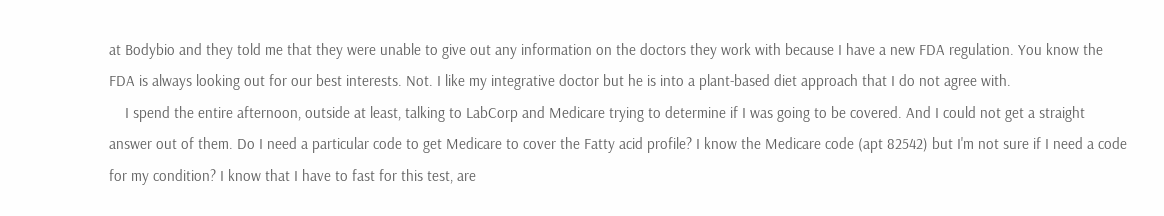at Bodybio and they told me that they were unable to give out any information on the doctors they work with because I have a new FDA regulation. You know the FDA is always looking out for our best interests. Not. I like my integrative doctor but he is into a plant-based diet approach that I do not agree with.
    I spend the entire afternoon, outside at least, talking to LabCorp and Medicare trying to determine if I was going to be covered. And I could not get a straight answer out of them. Do I need a particular code to get Medicare to cover the Fatty acid profile? I know the Medicare code (apt 82542) but I'm not sure if I need a code for my condition? I know that I have to fast for this test, are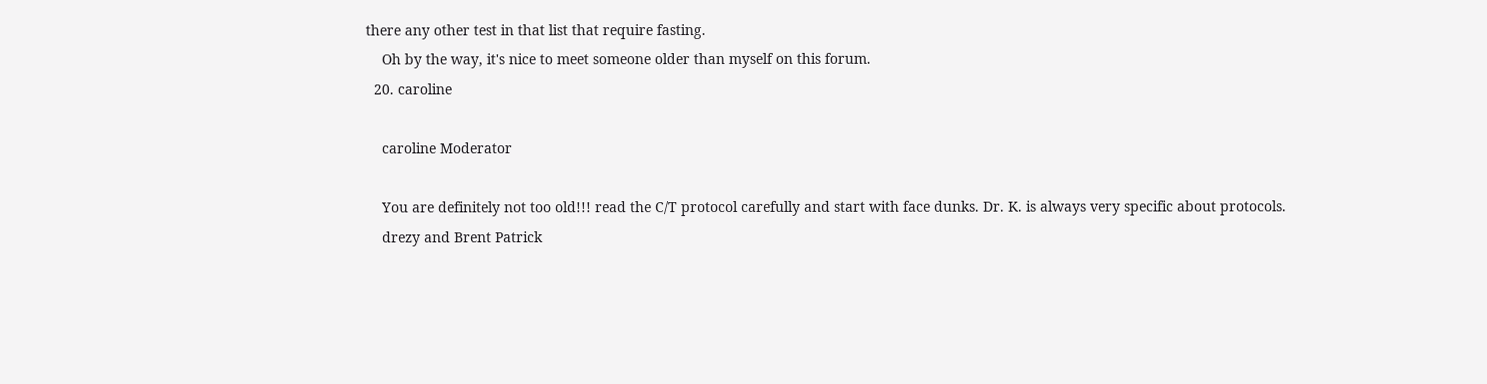there any other test in that list that require fasting.
    Oh by the way, it's nice to meet someone older than myself on this forum.
  20. caroline

    caroline Moderator

    You are definitely not too old!!! read the C/T protocol carefully and start with face dunks. Dr. K. is always very specific about protocols.
    drezy and Brent Patrick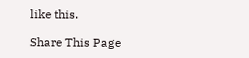like this.

Share This Page